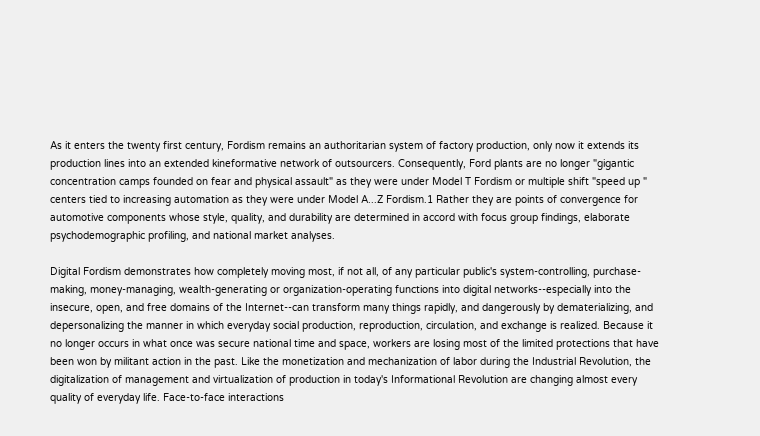As it enters the twenty first century, Fordism remains an authoritarian system of factory production, only now it extends its production lines into an extended kineformative network of outsourcers. Consequently, Ford plants are no longer "gigantic concentration camps founded on fear and physical assault" as they were under Model T Fordism or multiple shift "speed up " centers tied to increasing automation as they were under Model A...Z Fordism.1 Rather they are points of convergence for automotive components whose style, quality, and durability are determined in accord with focus group findings, elaborate psychodemographic profiling, and national market analyses.

Digital Fordism demonstrates how completely moving most, if not all, of any particular public's system-controlling, purchase-making, money-managing, wealth-generating or organization-operating functions into digital networks--especially into the insecure, open, and free domains of the Internet--can transform many things rapidly, and dangerously by dematerializing, and depersonalizing the manner in which everyday social production, reproduction, circulation, and exchange is realized. Because it no longer occurs in what once was secure national time and space, workers are losing most of the limited protections that have been won by militant action in the past. Like the monetization and mechanization of labor during the Industrial Revolution, the digitalization of management and virtualization of production in today's Informational Revolution are changing almost every quality of everyday life. Face-to-face interactions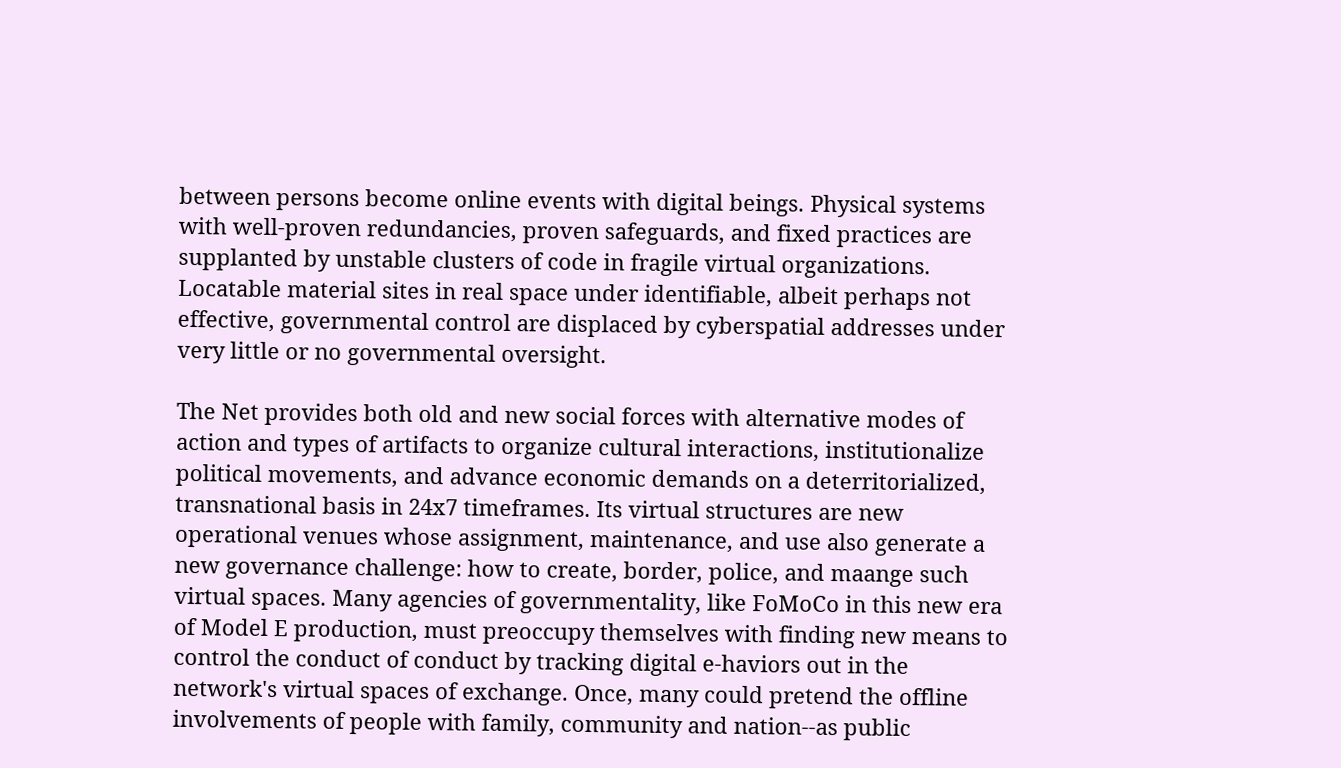between persons become online events with digital beings. Physical systems with well-proven redundancies, proven safeguards, and fixed practices are supplanted by unstable clusters of code in fragile virtual organizations. Locatable material sites in real space under identifiable, albeit perhaps not effective, governmental control are displaced by cyberspatial addresses under very little or no governmental oversight.

The Net provides both old and new social forces with alternative modes of action and types of artifacts to organize cultural interactions, institutionalize political movements, and advance economic demands on a deterritorialized, transnational basis in 24x7 timeframes. Its virtual structures are new operational venues whose assignment, maintenance, and use also generate a new governance challenge: how to create, border, police, and maange such virtual spaces. Many agencies of governmentality, like FoMoCo in this new era of Model E production, must preoccupy themselves with finding new means to control the conduct of conduct by tracking digital e-haviors out in the network's virtual spaces of exchange. Once, many could pretend the offline involvements of people with family, community and nation--as public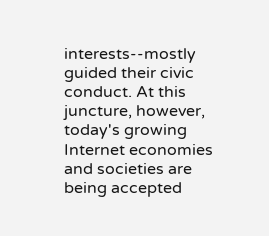interests--mostly guided their civic conduct. At this juncture, however, today's growing Internet economies and societies are being accepted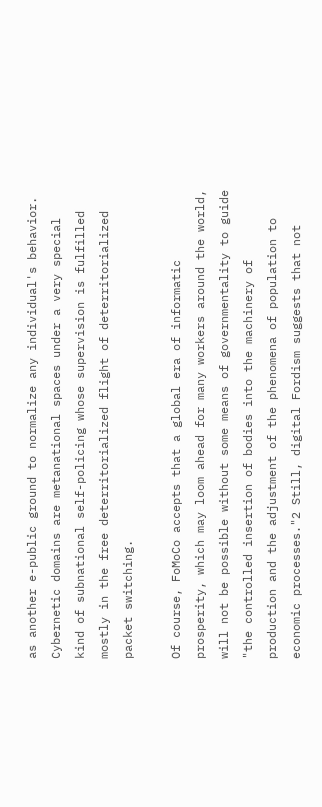as another e-public ground to normalize any individual's behavior. Cybernetic domains are metanational spaces under a very special kind of subnational self-policing whose supervision is fulfilled mostly in the free deterritorialized flight of deterritorialized packet switching.

Of course, FoMoCo accepts that a global era of informatic prosperity, which may loom ahead for many workers around the world, will not be possible without some means of governmentality to guide "the controlled insertion of bodies into the machinery of production and the adjustment of the phenomena of population to economic processes."2 Still, digital Fordism suggests that not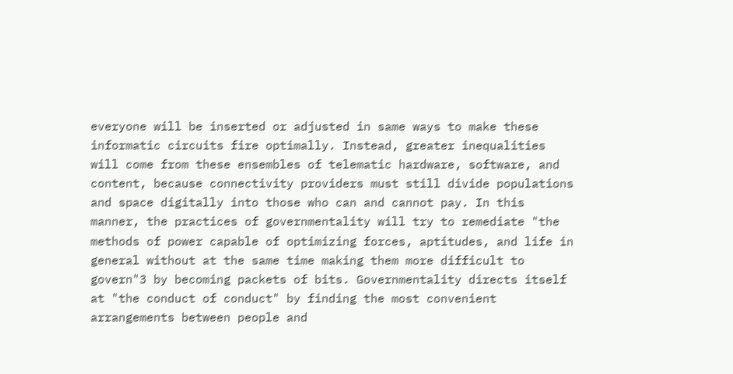everyone will be inserted or adjusted in same ways to make these informatic circuits fire optimally. Instead, greater inequalities will come from these ensembles of telematic hardware, software, and content, because connectivity providers must still divide populations and space digitally into those who can and cannot pay. In this manner, the practices of governmentality will try to remediate "the methods of power capable of optimizing forces, aptitudes, and life in general without at the same time making them more difficult to govern"3 by becoming packets of bits. Governmentality directs itself at "the conduct of conduct" by finding the most convenient arrangements between people and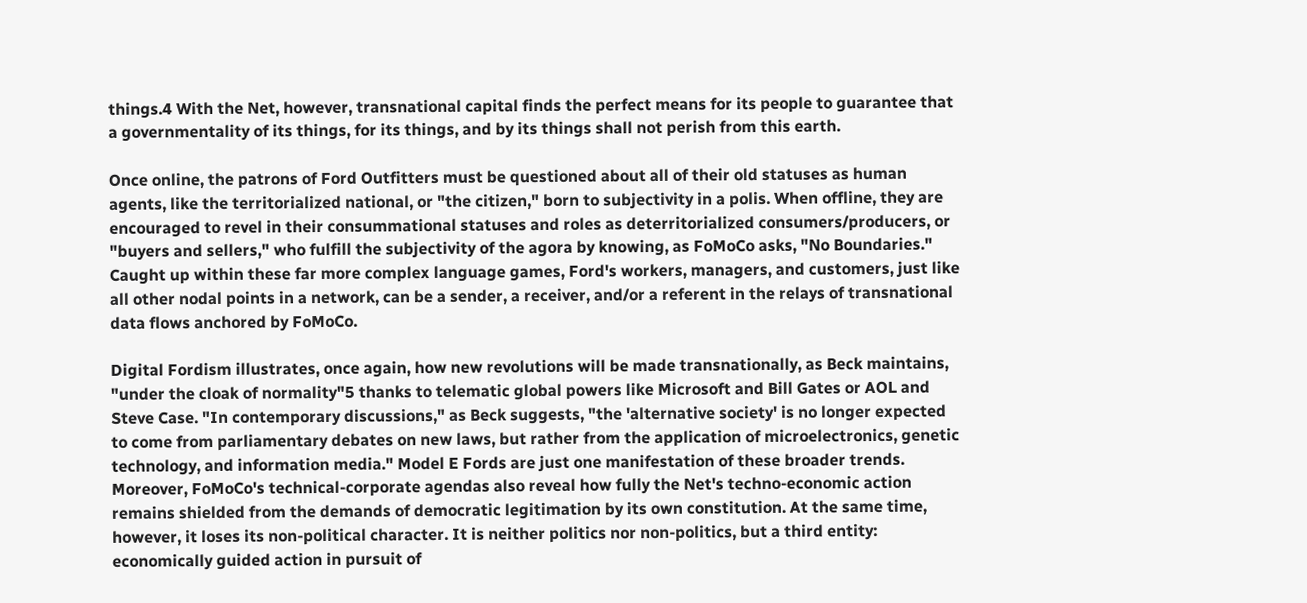things.4 With the Net, however, transnational capital finds the perfect means for its people to guarantee that a governmentality of its things, for its things, and by its things shall not perish from this earth.

Once online, the patrons of Ford Outfitters must be questioned about all of their old statuses as human agents, like the territorialized national, or "the citizen," born to subjectivity in a polis. When offline, they are encouraged to revel in their consummational statuses and roles as deterritorialized consumers/producers, or "buyers and sellers," who fulfill the subjectivity of the agora by knowing, as FoMoCo asks, "No Boundaries." Caught up within these far more complex language games, Ford's workers, managers, and customers, just like all other nodal points in a network, can be a sender, a receiver, and/or a referent in the relays of transnational data flows anchored by FoMoCo.

Digital Fordism illustrates, once again, how new revolutions will be made transnationally, as Beck maintains, "under the cloak of normality"5 thanks to telematic global powers like Microsoft and Bill Gates or AOL and Steve Case. "In contemporary discussions," as Beck suggests, "the 'alternative society' is no longer expected to come from parliamentary debates on new laws, but rather from the application of microelectronics, genetic technology, and information media." Model E Fords are just one manifestation of these broader trends. Moreover, FoMoCo's technical-corporate agendas also reveal how fully the Net's techno-economic action remains shielded from the demands of democratic legitimation by its own constitution. At the same time, however, it loses its non-political character. It is neither politics nor non-politics, but a third entity: economically guided action in pursuit of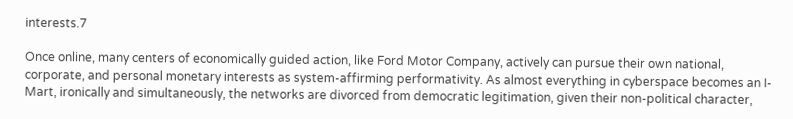interests.7

Once online, many centers of economically guided action, like Ford Motor Company, actively can pursue their own national, corporate, and personal monetary interests as system-affirming performativity. As almost everything in cyberspace becomes an I-Mart, ironically and simultaneously, the networks are divorced from democratic legitimation, given their non-political character,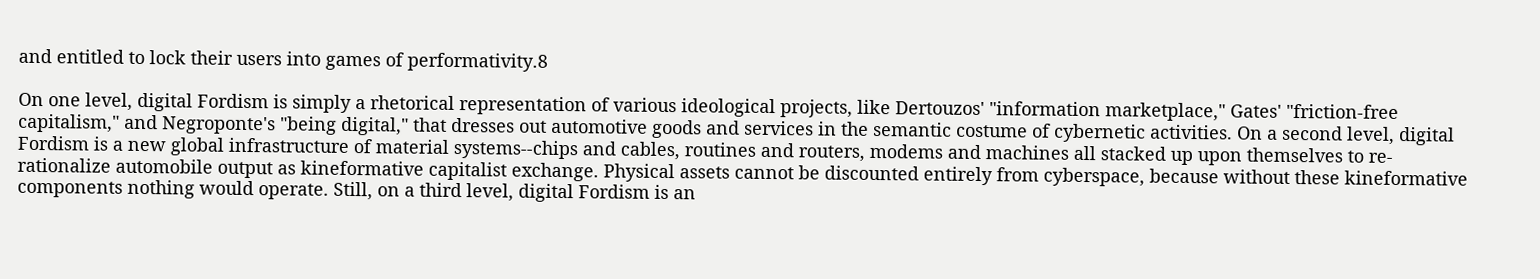and entitled to lock their users into games of performativity.8

On one level, digital Fordism is simply a rhetorical representation of various ideological projects, like Dertouzos' "information marketplace," Gates' "friction-free capitalism," and Negroponte's "being digital," that dresses out automotive goods and services in the semantic costume of cybernetic activities. On a second level, digital Fordism is a new global infrastructure of material systems--chips and cables, routines and routers, modems and machines all stacked up upon themselves to re-rationalize automobile output as kineformative capitalist exchange. Physical assets cannot be discounted entirely from cyberspace, because without these kineformative components nothing would operate. Still, on a third level, digital Fordism is an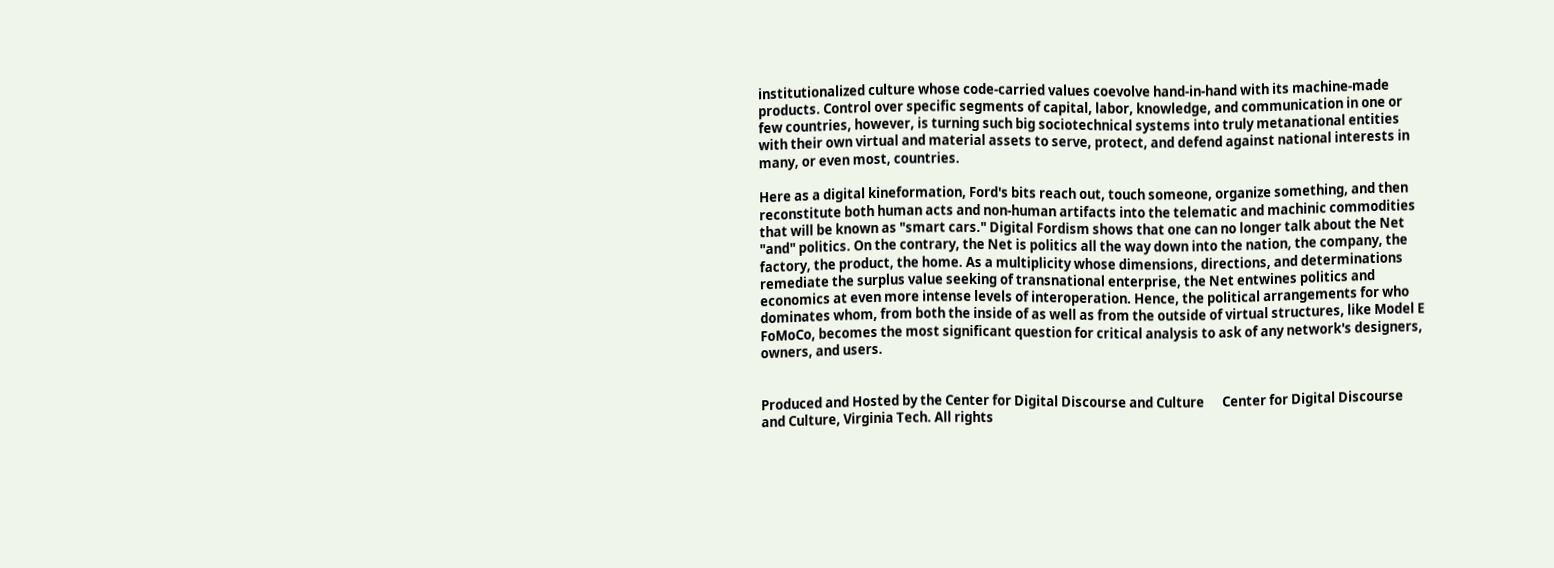institutionalized culture whose code-carried values coevolve hand-in-hand with its machine-made products. Control over specific segments of capital, labor, knowledge, and communication in one or few countries, however, is turning such big sociotechnical systems into truly metanational entities with their own virtual and material assets to serve, protect, and defend against national interests in many, or even most, countries.

Here as a digital kineformation, Ford's bits reach out, touch someone, organize something, and then reconstitute both human acts and non-human artifacts into the telematic and machinic commodities that will be known as "smart cars." Digital Fordism shows that one can no longer talk about the Net "and" politics. On the contrary, the Net is politics all the way down into the nation, the company, the factory, the product, the home. As a multiplicity whose dimensions, directions, and determinations remediate the surplus value seeking of transnational enterprise, the Net entwines politics and economics at even more intense levels of interoperation. Hence, the political arrangements for who dominates whom, from both the inside of as well as from the outside of virtual structures, like Model E FoMoCo, becomes the most significant question for critical analysis to ask of any network's designers, owners, and users.


Produced and Hosted by the Center for Digital Discourse and Culture      Center for Digital Discourse and Culture, Virginia Tech. All rights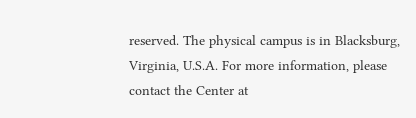reserved. The physical campus is in Blacksburg, Virginia, U.S.A. For more information, please contact the Center at